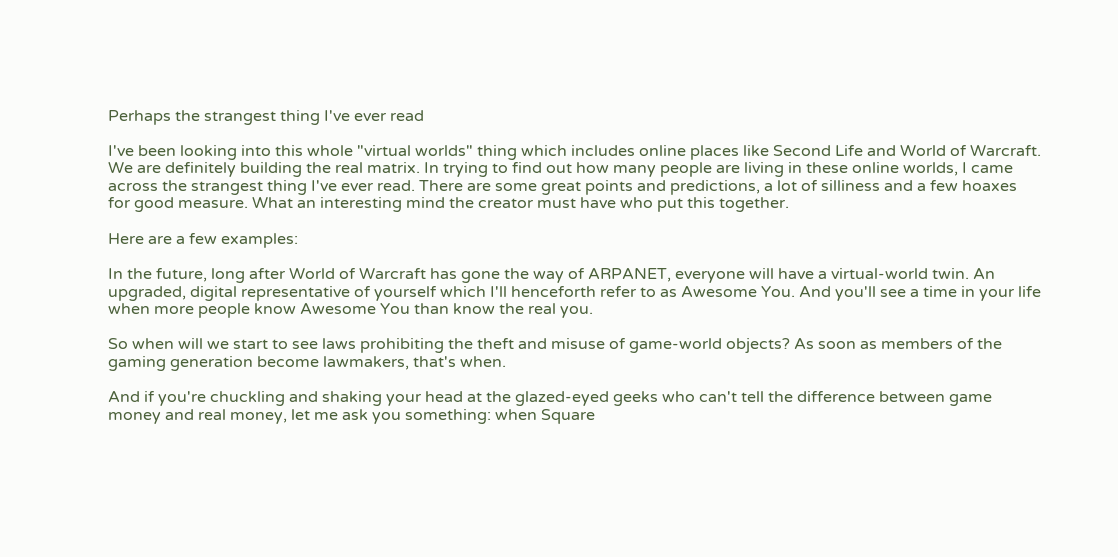Perhaps the strangest thing I've ever read

I've been looking into this whole "virtual worlds" thing which includes online places like Second Life and World of Warcraft. We are definitely building the real matrix. In trying to find out how many people are living in these online worlds, I came across the strangest thing I've ever read. There are some great points and predictions, a lot of silliness and a few hoaxes for good measure. What an interesting mind the creator must have who put this together.

Here are a few examples:

In the future, long after World of Warcraft has gone the way of ARPANET, everyone will have a virtual-world twin. An upgraded, digital representative of yourself which I'll henceforth refer to as Awesome You. And you'll see a time in your life when more people know Awesome You than know the real you.

So when will we start to see laws prohibiting the theft and misuse of game-world objects? As soon as members of the gaming generation become lawmakers, that's when.

And if you're chuckling and shaking your head at the glazed-eyed geeks who can't tell the difference between game money and real money, let me ask you something: when Square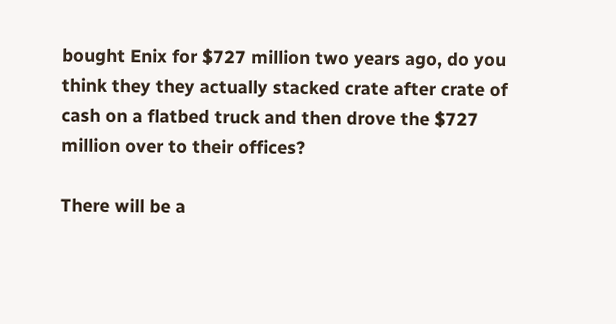bought Enix for $727 million two years ago, do you think they they actually stacked crate after crate of cash on a flatbed truck and then drove the $727 million over to their offices?

There will be a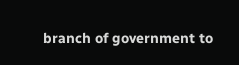branch of government to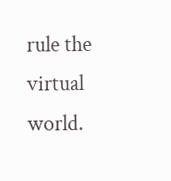rule the virtual world.